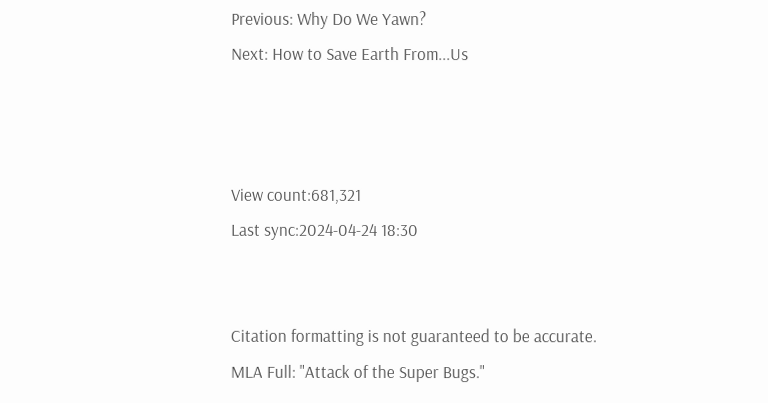Previous: Why Do We Yawn?
Next: How to Save Earth From...Us



View count:681,321
Last sync:2024-04-24 18:30


Citation formatting is not guaranteed to be accurate.
MLA Full: "Attack of the Super Bugs."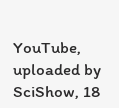YouTube, uploaded by SciShow, 18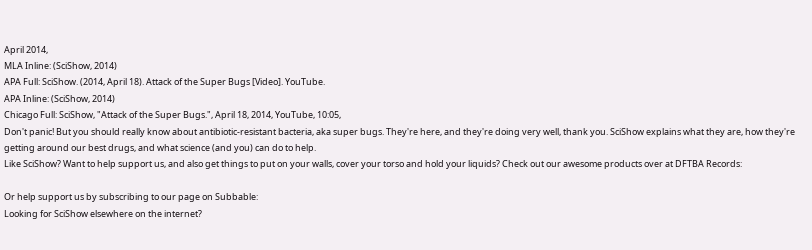April 2014,
MLA Inline: (SciShow, 2014)
APA Full: SciShow. (2014, April 18). Attack of the Super Bugs [Video]. YouTube.
APA Inline: (SciShow, 2014)
Chicago Full: SciShow, "Attack of the Super Bugs.", April 18, 2014, YouTube, 10:05,
Don't panic! But you should really know about antibiotic-resistant bacteria, aka super bugs. They're here, and they're doing very well, thank you. SciShow explains what they are, how they're getting around our best drugs, and what science (and you) can do to help.
Like SciShow? Want to help support us, and also get things to put on your walls, cover your torso and hold your liquids? Check out our awesome products over at DFTBA Records:

Or help support us by subscribing to our page on Subbable:
Looking for SciShow elsewhere on the internet?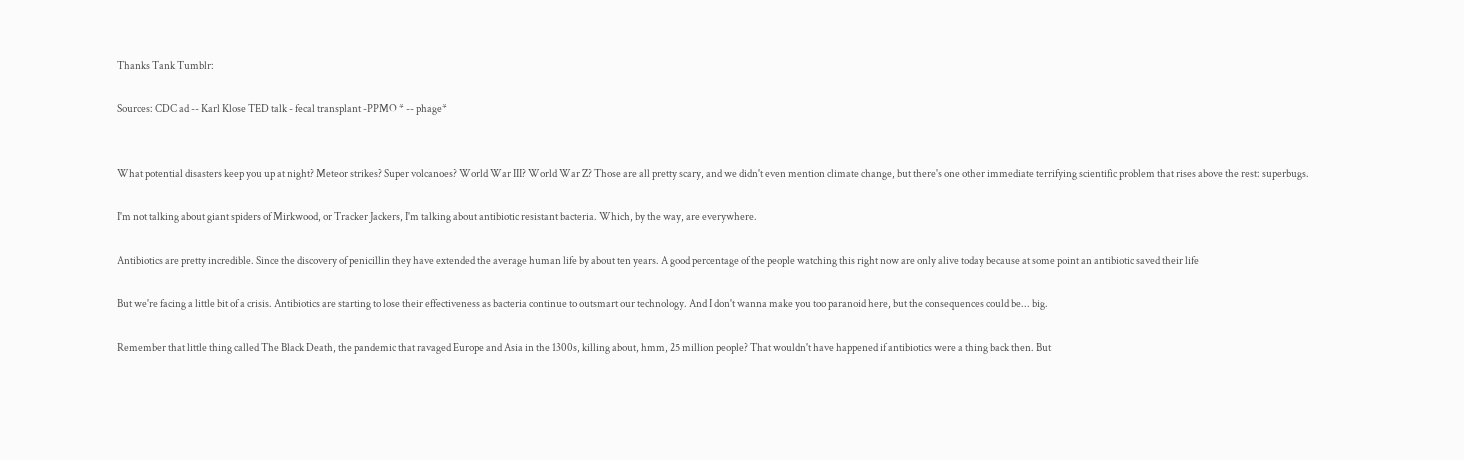Thanks Tank Tumblr:

Sources: CDC ad -- Karl Klose TED talk - fecal transplant -PPMO * -- phage*


What potential disasters keep you up at night? Meteor strikes? Super volcanoes? World War III? World War Z? Those are all pretty scary, and we didn't even mention climate change, but there's one other immediate terrifying scientific problem that rises above the rest: superbugs.

I'm not talking about giant spiders of Mirkwood, or Tracker Jackers, I'm talking about antibiotic resistant bacteria. Which, by the way, are everywhere.

Antibiotics are pretty incredible. Since the discovery of penicillin they have extended the average human life by about ten years. A good percentage of the people watching this right now are only alive today because at some point an antibiotic saved their life

But we're facing a little bit of a crisis. Antibiotics are starting to lose their effectiveness as bacteria continue to outsmart our technology. And I don't wanna make you too paranoid here, but the consequences could be... big.

Remember that little thing called The Black Death, the pandemic that ravaged Europe and Asia in the 1300s, killing about, hmm, 25 million people? That wouldn't have happened if antibiotics were a thing back then. But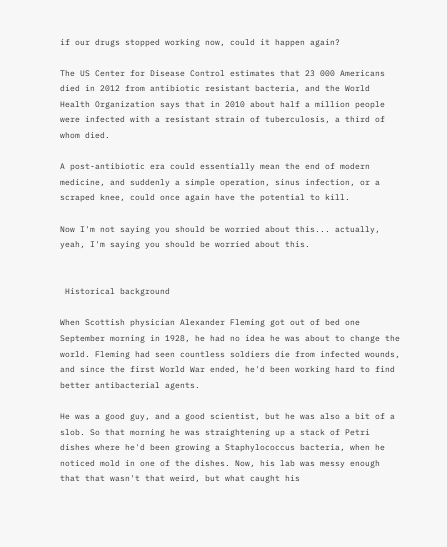if our drugs stopped working now, could it happen again?

The US Center for Disease Control estimates that 23 000 Americans died in 2012 from antibiotic resistant bacteria, and the World Health Organization says that in 2010 about half a million people were infected with a resistant strain of tuberculosis, a third of whom died.

A post-antibiotic era could essentially mean the end of modern medicine, and suddenly a simple operation, sinus infection, or a scraped knee, could once again have the potential to kill.

Now I'm not saying you should be worried about this... actually, yeah, I'm saying you should be worried about this.


 Historical background

When Scottish physician Alexander Fleming got out of bed one September morning in 1928, he had no idea he was about to change the world. Fleming had seen countless soldiers die from infected wounds, and since the first World War ended, he'd been working hard to find better antibacterial agents.

He was a good guy, and a good scientist, but he was also a bit of a slob. So that morning he was straightening up a stack of Petri dishes where he'd been growing a Staphylococcus bacteria, when he noticed mold in one of the dishes. Now, his lab was messy enough that that wasn't that weird, but what caught his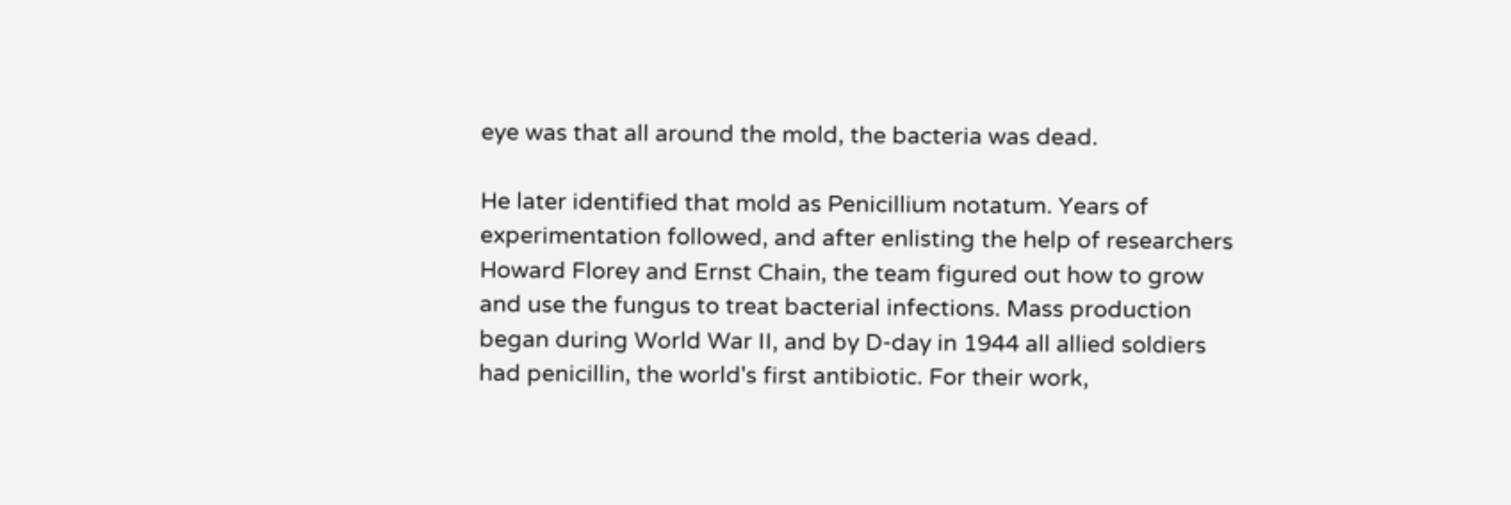eye was that all around the mold, the bacteria was dead.

He later identified that mold as Penicillium notatum. Years of experimentation followed, and after enlisting the help of researchers Howard Florey and Ernst Chain, the team figured out how to grow and use the fungus to treat bacterial infections. Mass production began during World War II, and by D-day in 1944 all allied soldiers had penicillin, the world's first antibiotic. For their work,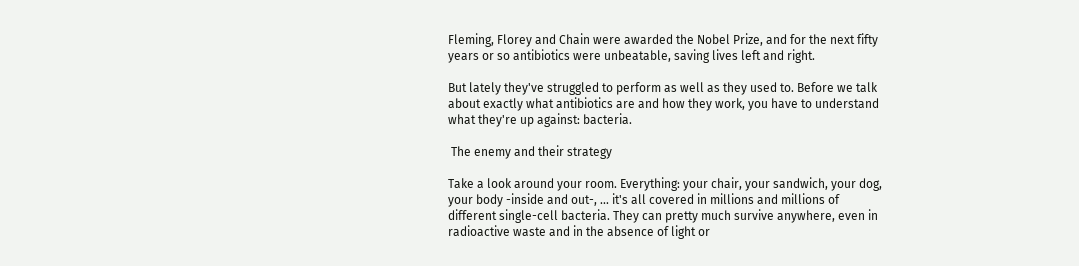Fleming, Florey and Chain were awarded the Nobel Prize, and for the next fifty years or so antibiotics were unbeatable, saving lives left and right.

But lately they've struggled to perform as well as they used to. Before we talk about exactly what antibiotics are and how they work, you have to understand what they're up against: bacteria.

 The enemy and their strategy

Take a look around your room. Everything: your chair, your sandwich, your dog, your body -inside and out-, ... it's all covered in millions and millions of different single-cell bacteria. They can pretty much survive anywhere, even in radioactive waste and in the absence of light or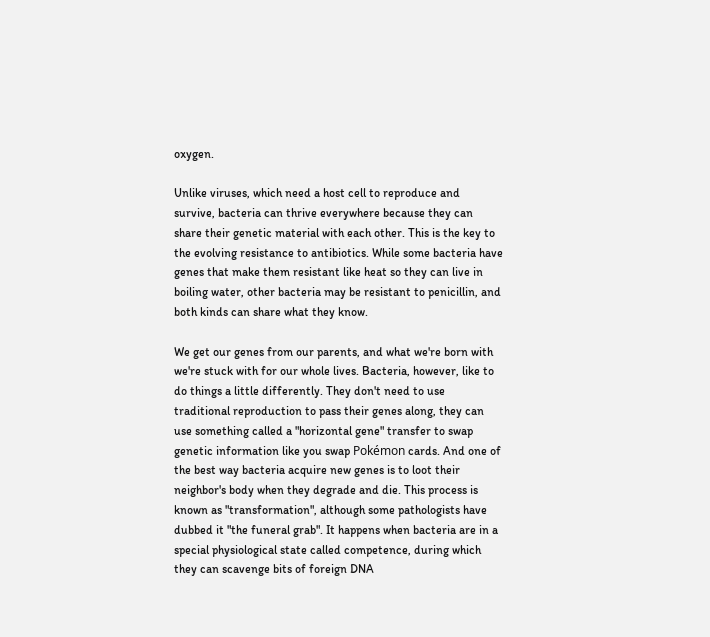oxygen.

Unlike viruses, which need a host cell to reproduce and survive, bacteria can thrive everywhere because they can share their genetic material with each other. This is the key to the evolving resistance to antibiotics. While some bacteria have genes that make them resistant like heat so they can live in boiling water, other bacteria may be resistant to penicillin, and both kinds can share what they know.

We get our genes from our parents, and what we're born with we're stuck with for our whole lives. Bacteria, however, like to do things a little differently. They don't need to use traditional reproduction to pass their genes along, they can use something called a "horizontal gene" transfer to swap genetic information like you swap Pokémon cards. And one of the best way bacteria acquire new genes is to loot their neighbor's body when they degrade and die. This process is known as "transformation", although some pathologists have dubbed it "the funeral grab". It happens when bacteria are in a special physiological state called competence, during which they can scavenge bits of foreign DNA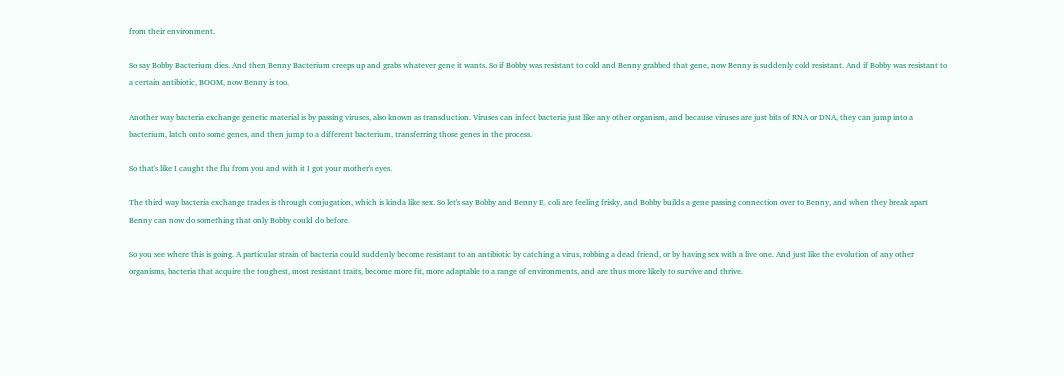from their environment.

So say Bobby Bacterium dies. And then Benny Bacterium creeps up and grabs whatever gene it wants. So if Bobby was resistant to cold and Benny grabbed that gene, now Benny is suddenly cold resistant. And if Bobby was resistant to a certain antibiotic, BOOM, now Benny is too.

Another way bacteria exchange genetic material is by passing viruses, also known as transduction. Viruses can infect bacteria just like any other organism, and because viruses are just bits of RNA or DNA, they can jump into a bacterium, latch onto some genes, and then jump to a different bacterium, transferring those genes in the process.

So that's like I caught the flu from you and with it I got your mother's eyes.

The third way bacteria exchange trades is through conjugation, which is kinda like sex. So let's say Bobby and Benny E. coli are feeling frisky, and Bobby builds a gene passing connection over to Benny, and when they break apart Benny can now do something that only Bobby could do before.

So you see where this is going. A particular strain of bacteria could suddenly become resistant to an antibiotic by catching a virus, robbing a dead friend, or by having sex with a live one. And just like the evolution of any other organisms, bacteria that acquire the toughest, most resistant traits, become more fit, more adaptable to a range of environments, and are thus more likely to survive and thrive.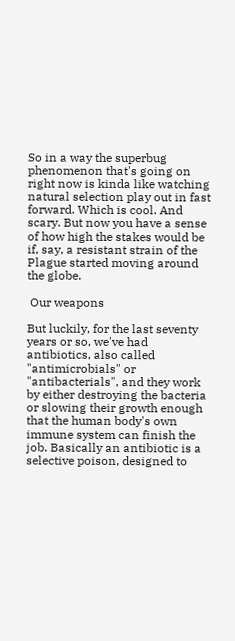So in a way the superbug phenomenon that's going on right now is kinda like watching natural selection play out in fast forward. Which is cool. And scary. But now you have a sense of how high the stakes would be if, say, a resistant strain of the Plague started moving around the globe.

 Our weapons

But luckily, for the last seventy years or so, we've had antibiotics, also called "antimicrobials" or "antibacterials", and they work by either destroying the bacteria or slowing their growth enough that the human body's own immune system can finish the job. Basically an antibiotic is a selective poison, designed to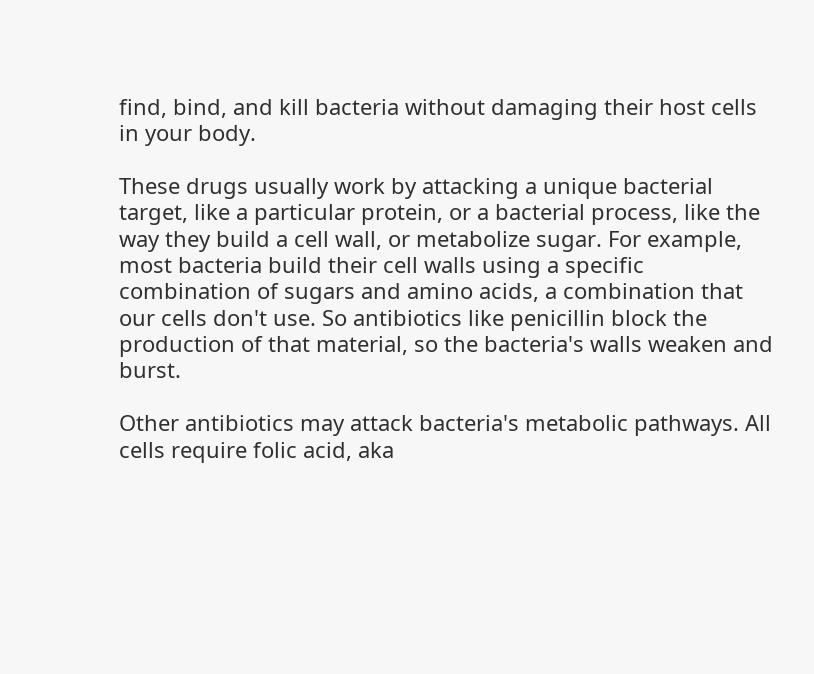find, bind, and kill bacteria without damaging their host cells in your body.

These drugs usually work by attacking a unique bacterial target, like a particular protein, or a bacterial process, like the way they build a cell wall, or metabolize sugar. For example, most bacteria build their cell walls using a specific combination of sugars and amino acids, a combination that our cells don't use. So antibiotics like penicillin block the production of that material, so the bacteria's walls weaken and burst.

Other antibiotics may attack bacteria's metabolic pathways. All cells require folic acid, aka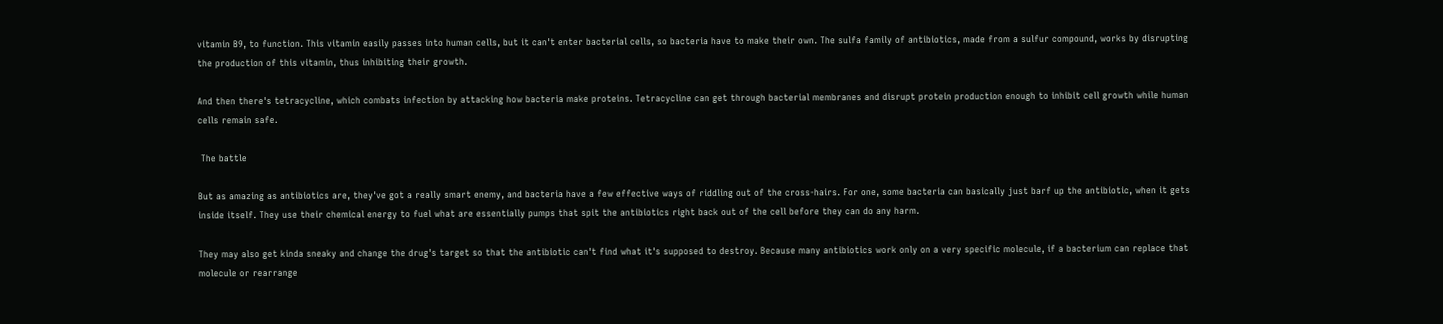vitamin B9, to function. This vitamin easily passes into human cells, but it can't enter bacterial cells, so bacteria have to make their own. The sulfa family of antibiotics, made from a sulfur compound, works by disrupting the production of this vitamin, thus inhibiting their growth.

And then there's tetracycline, which combats infection by attacking how bacteria make proteins. Tetracycline can get through bacterial membranes and disrupt protein production enough to inhibit cell growth while human cells remain safe.

 The battle

But as amazing as antibiotics are, they've got a really smart enemy, and bacteria have a few effective ways of riddling out of the cross-hairs. For one, some bacteria can basically just barf up the antibiotic, when it gets inside itself. They use their chemical energy to fuel what are essentially pumps that spit the antibiotics right back out of the cell before they can do any harm.

They may also get kinda sneaky and change the drug's target so that the antibiotic can't find what it's supposed to destroy. Because many antibiotics work only on a very specific molecule, if a bacterium can replace that molecule or rearrange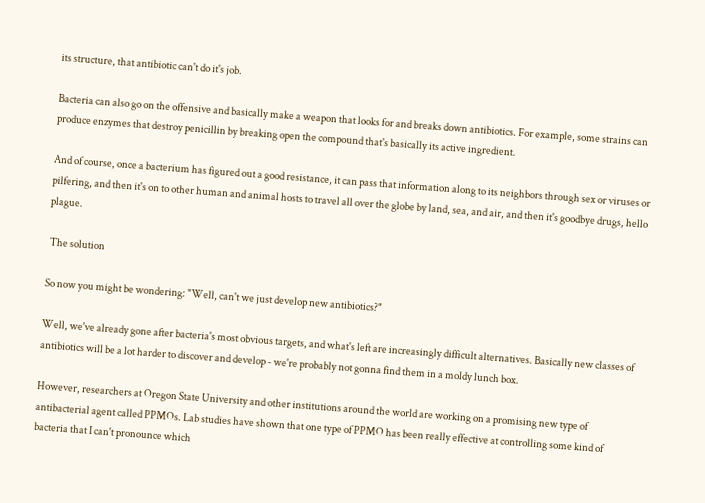its structure, that antibiotic can't do it's job.

Bacteria can also go on the offensive and basically make a weapon that looks for and breaks down antibiotics. For example, some strains can produce enzymes that destroy penicillin by breaking open the compound that's basically its active ingredient.

And of course, once a bacterium has figured out a good resistance, it can pass that information along to its neighbors through sex or viruses or pilfering, and then it's on to other human and animal hosts to travel all over the globe by land, sea, and air, and then it's goodbye drugs, hello plague.

 The solution

So now you might be wondering: "Well, can't we just develop new antibiotics?"

Well, we've already gone after bacteria's most obvious targets, and what's left are increasingly difficult alternatives. Basically new classes of antibiotics will be a lot harder to discover and develop - we're probably not gonna find them in a moldy lunch box.

However, researchers at Oregon State University and other institutions around the world are working on a promising new type of antibacterial agent called PPMOs. Lab studies have shown that one type of PPMO has been really effective at controlling some kind of bacteria that I can't pronounce which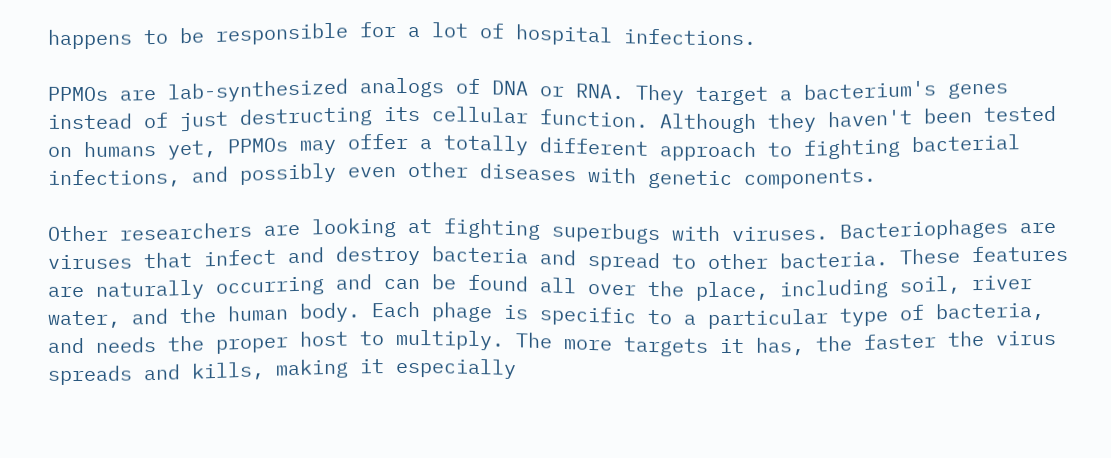happens to be responsible for a lot of hospital infections.

PPMOs are lab-synthesized analogs of DNA or RNA. They target a bacterium's genes instead of just destructing its cellular function. Although they haven't been tested on humans yet, PPMOs may offer a totally different approach to fighting bacterial infections, and possibly even other diseases with genetic components.

Other researchers are looking at fighting superbugs with viruses. Bacteriophages are viruses that infect and destroy bacteria and spread to other bacteria. These features are naturally occurring and can be found all over the place, including soil, river water, and the human body. Each phage is specific to a particular type of bacteria, and needs the proper host to multiply. The more targets it has, the faster the virus spreads and kills, making it especially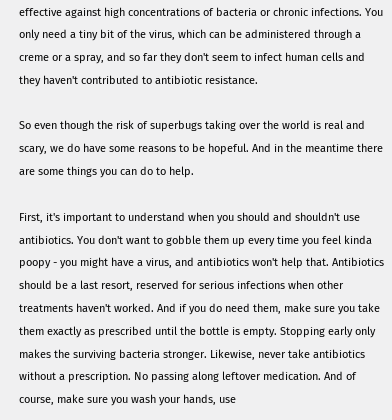effective against high concentrations of bacteria or chronic infections. You only need a tiny bit of the virus, which can be administered through a creme or a spray, and so far they don't seem to infect human cells and they haven't contributed to antibiotic resistance.

So even though the risk of superbugs taking over the world is real and scary, we do have some reasons to be hopeful. And in the meantime there are some things you can do to help.

First, it's important to understand when you should and shouldn't use antibiotics. You don't want to gobble them up every time you feel kinda poopy - you might have a virus, and antibiotics won't help that. Antibiotics should be a last resort, reserved for serious infections when other treatments haven't worked. And if you do need them, make sure you take them exactly as prescribed until the bottle is empty. Stopping early only makes the surviving bacteria stronger. Likewise, never take antibiotics without a prescription. No passing along leftover medication. And of course, make sure you wash your hands, use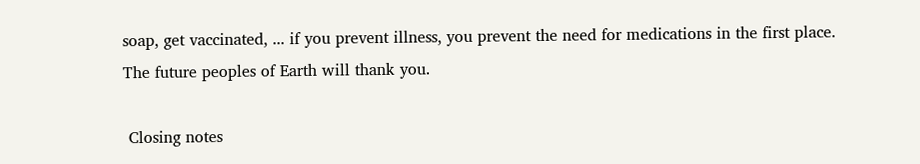soap, get vaccinated, ... if you prevent illness, you prevent the need for medications in the first place. The future peoples of Earth will thank you.

 Closing notes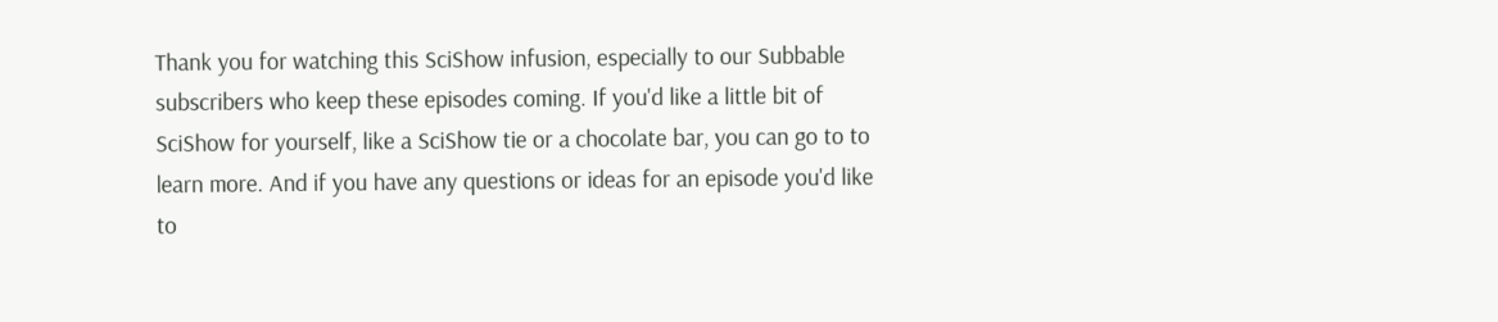Thank you for watching this SciShow infusion, especially to our Subbable subscribers who keep these episodes coming. If you'd like a little bit of SciShow for yourself, like a SciShow tie or a chocolate bar, you can go to to learn more. And if you have any questions or ideas for an episode you'd like to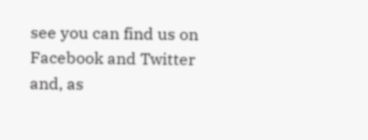see you can find us on Facebook and Twitter and, as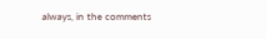always, in the comments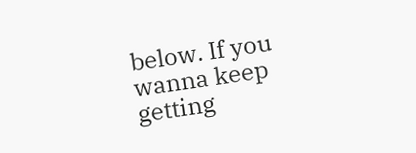below. If you wanna keep getting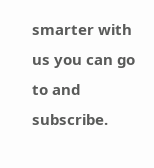smarter with us you can go to and subscribe.